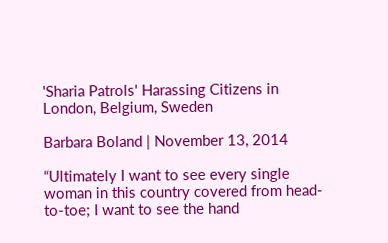'Sharia Patrols' Harassing Citizens in London, Belgium, Sweden

Barbara Boland | November 13, 2014

“Ultimately I want to see every single woman in this country covered from head-to-toe; I want to see the hand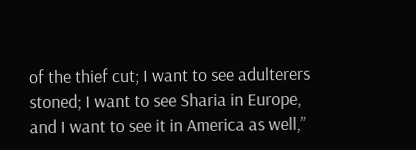of the thief cut; I want to see adulterers stoned; I want to see Sharia in Europe, and I want to see it in America as well,”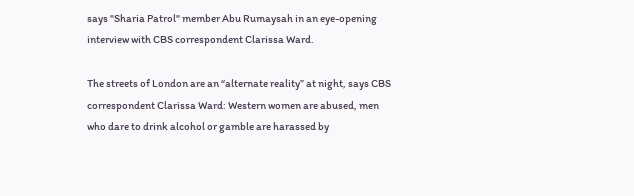says "Sharia Patrol" member Abu Rumaysah in an eye-opening interview with CBS correspondent Clarissa Ward.

The streets of London are an “alternate reality” at night, says CBS correspondent Clarissa Ward: Western women are abused, men who dare to drink alcohol or gamble are harassed by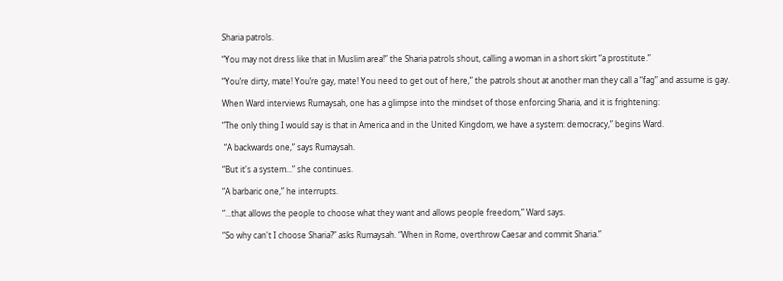Sharia patrols.

“You may not dress like that in Muslim area!” the Sharia patrols shout, calling a woman in a short skirt “a prostitute.”

“You’re dirty, mate! You’re gay, mate! You need to get out of here,” the patrols shout at another man they call a “fag” and assume is gay.

When Ward interviews Rumaysah, one has a glimpse into the mindset of those enforcing Sharia, and it is frightening:

“The only thing I would say is that in America and in the United Kingdom, we have a system: democracy,” begins Ward.

 “A backwards one,” says Rumaysah.

“But it's a system...” she continues.

“A barbaric one,” he interrupts.

“...that allows the people to choose what they want and allows people freedom,” Ward says.

“So why can't I choose Sharia?” asks Rumaysah. “When in Rome, overthrow Caesar and commit Sharia.”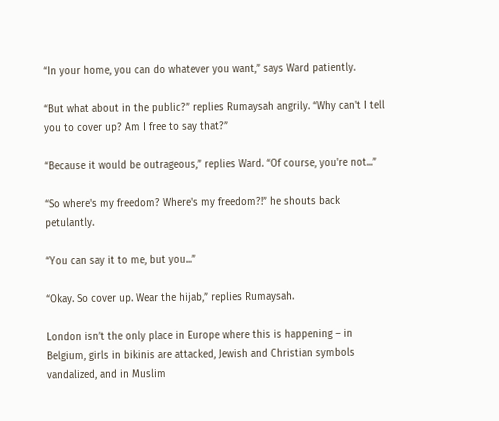“In your home, you can do whatever you want,” says Ward patiently.

“But what about in the public?” replies Rumaysah angrily. “Why can't I tell you to cover up? Am I free to say that?”

“Because it would be outrageous,” replies Ward. “Of course, you're not...”

“So where's my freedom? Where's my freedom?!” he shouts back petulantly.

“You can say it to me, but you...”

“Okay. So cover up. Wear the hijab,” replies Rumaysah.

London isn’t the only place in Europe where this is happening – in Belgium, girls in bikinis are attacked, Jewish and Christian symbols vandalized, and in Muslim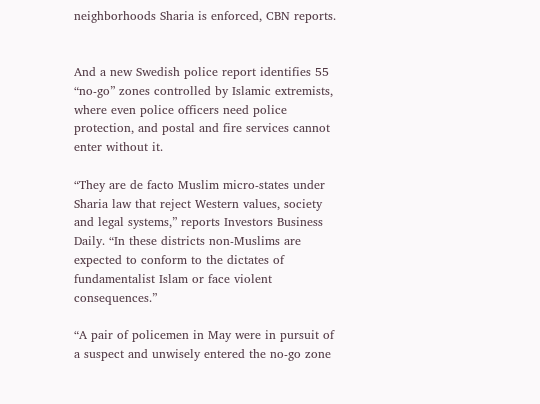neighborhoods Sharia is enforced, CBN reports.


And a new Swedish police report identifies 55 “no-go” zones controlled by Islamic extremists, where even police officers need police protection, and postal and fire services cannot enter without it.

“They are de facto Muslim micro-states under Sharia law that reject Western values, society and legal systems,” reports Investors Business Daily. “In these districts non-Muslims are expected to conform to the dictates of fundamentalist Islam or face violent consequences.”

“A pair of policemen in May were in pursuit of a suspect and unwisely entered the no-go zone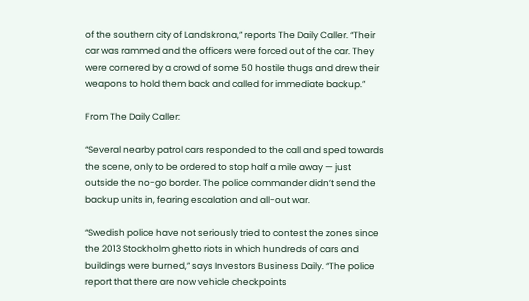of the southern city of Landskrona,” reports The Daily Caller. “Their car was rammed and the officers were forced out of the car. They were cornered by a crowd of some 50 hostile thugs and drew their weapons to hold them back and called for immediate backup.”

From The Daily Caller:

“Several nearby patrol cars responded to the call and sped towards the scene, only to be ordered to stop half a mile away — just outside the no-go border. The police commander didn’t send the backup units in, fearing escalation and all-out war.

“Swedish police have not seriously tried to contest the zones since the 2013 Stockholm ghetto riots in which hundreds of cars and buildings were burned,” says Investors Business Daily. “The police report that there are now vehicle checkpoints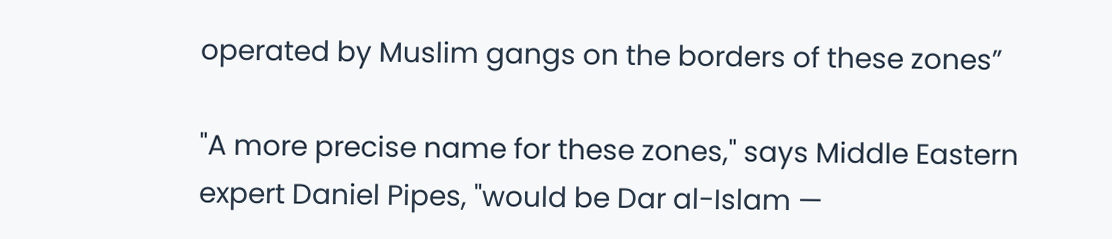operated by Muslim gangs on the borders of these zones”

"A more precise name for these zones," says Middle Eastern expert Daniel Pipes, "would be Dar al-Islam —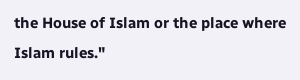the House of Islam or the place where Islam rules."